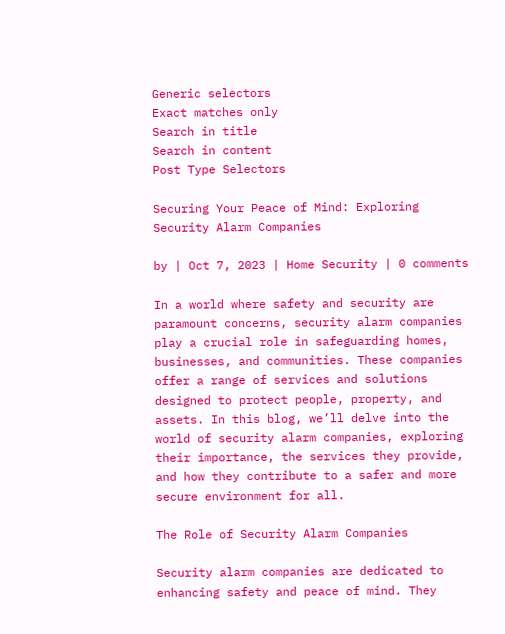Generic selectors
Exact matches only
Search in title
Search in content
Post Type Selectors

Securing Your Peace of Mind: Exploring Security Alarm Companies

by | Oct 7, 2023 | Home Security | 0 comments

In a world where safety and security are paramount concerns, security alarm companies play a crucial role in safeguarding homes, businesses, and communities. These companies offer a range of services and solutions designed to protect people, property, and assets. In this blog, we’ll delve into the world of security alarm companies, exploring their importance, the services they provide, and how they contribute to a safer and more secure environment for all.

The Role of Security Alarm Companies

Security alarm companies are dedicated to enhancing safety and peace of mind. They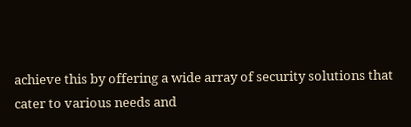achieve this by offering a wide array of security solutions that cater to various needs and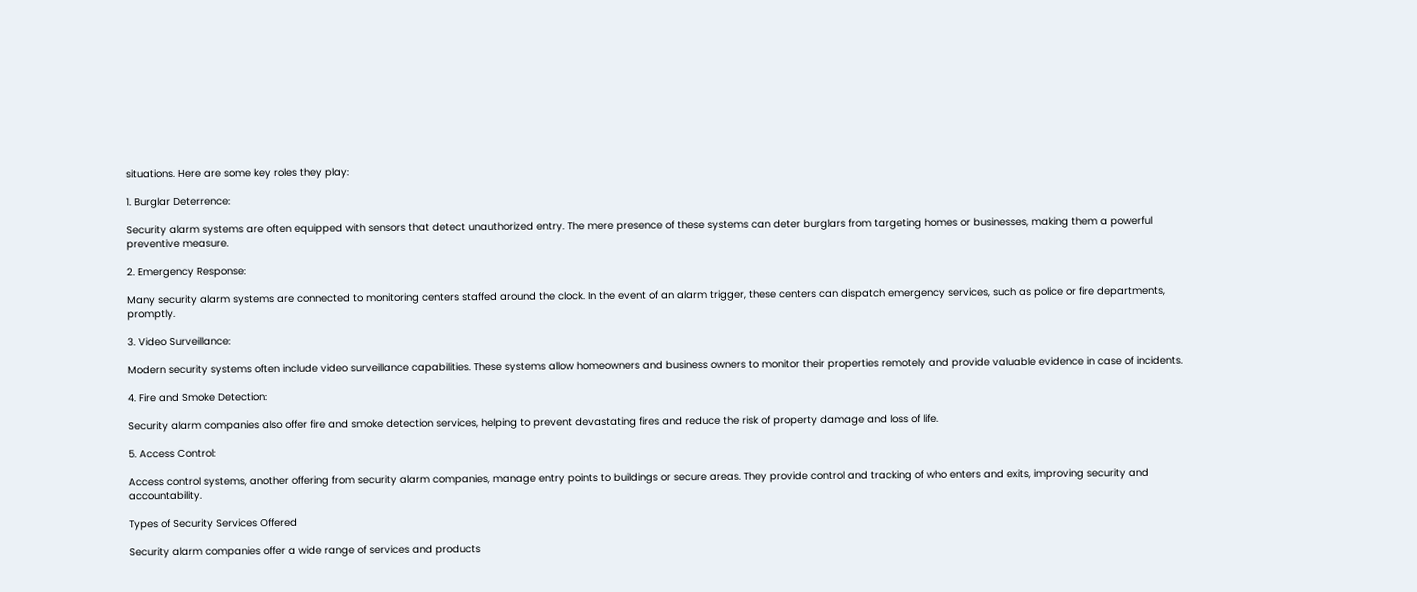situations. Here are some key roles they play:

1. Burglar Deterrence:

Security alarm systems are often equipped with sensors that detect unauthorized entry. The mere presence of these systems can deter burglars from targeting homes or businesses, making them a powerful preventive measure.

2. Emergency Response:

Many security alarm systems are connected to monitoring centers staffed around the clock. In the event of an alarm trigger, these centers can dispatch emergency services, such as police or fire departments, promptly.

3. Video Surveillance:

Modern security systems often include video surveillance capabilities. These systems allow homeowners and business owners to monitor their properties remotely and provide valuable evidence in case of incidents.

4. Fire and Smoke Detection:

Security alarm companies also offer fire and smoke detection services, helping to prevent devastating fires and reduce the risk of property damage and loss of life.

5. Access Control:

Access control systems, another offering from security alarm companies, manage entry points to buildings or secure areas. They provide control and tracking of who enters and exits, improving security and accountability.

Types of Security Services Offered

Security alarm companies offer a wide range of services and products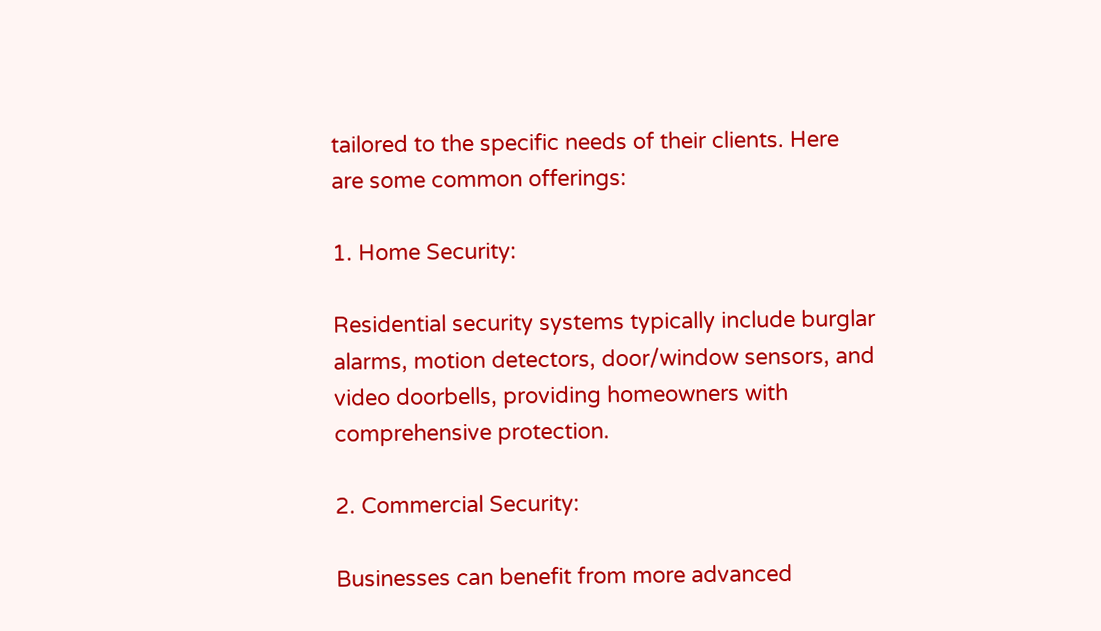tailored to the specific needs of their clients. Here are some common offerings:

1. Home Security:

Residential security systems typically include burglar alarms, motion detectors, door/window sensors, and video doorbells, providing homeowners with comprehensive protection.

2. Commercial Security:

Businesses can benefit from more advanced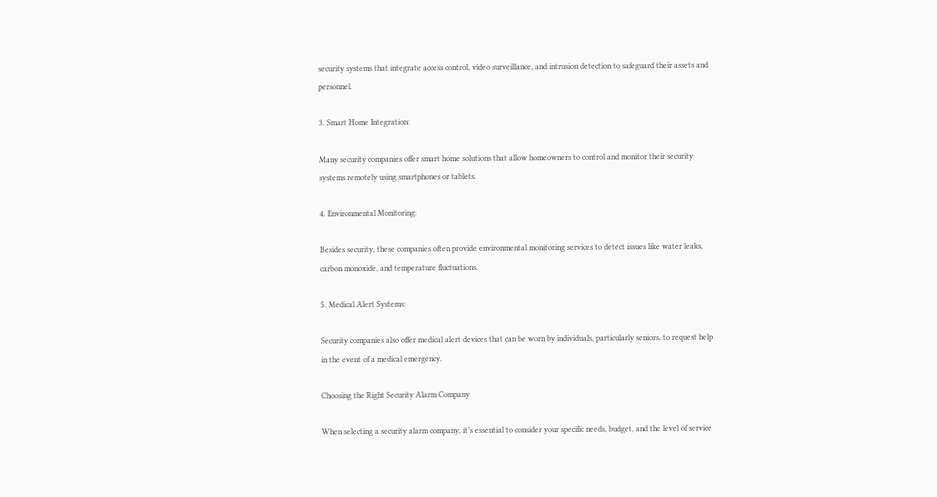security systems that integrate access control, video surveillance, and intrusion detection to safeguard their assets and personnel.

3. Smart Home Integration:

Many security companies offer smart home solutions that allow homeowners to control and monitor their security systems remotely using smartphones or tablets.

4. Environmental Monitoring:

Besides security, these companies often provide environmental monitoring services to detect issues like water leaks, carbon monoxide, and temperature fluctuations.

5. Medical Alert Systems:

Security companies also offer medical alert devices that can be worn by individuals, particularly seniors, to request help in the event of a medical emergency.

Choosing the Right Security Alarm Company

When selecting a security alarm company, it’s essential to consider your specific needs, budget, and the level of service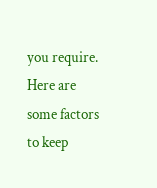you require. Here are some factors to keep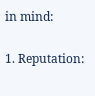in mind:

1. Reputation: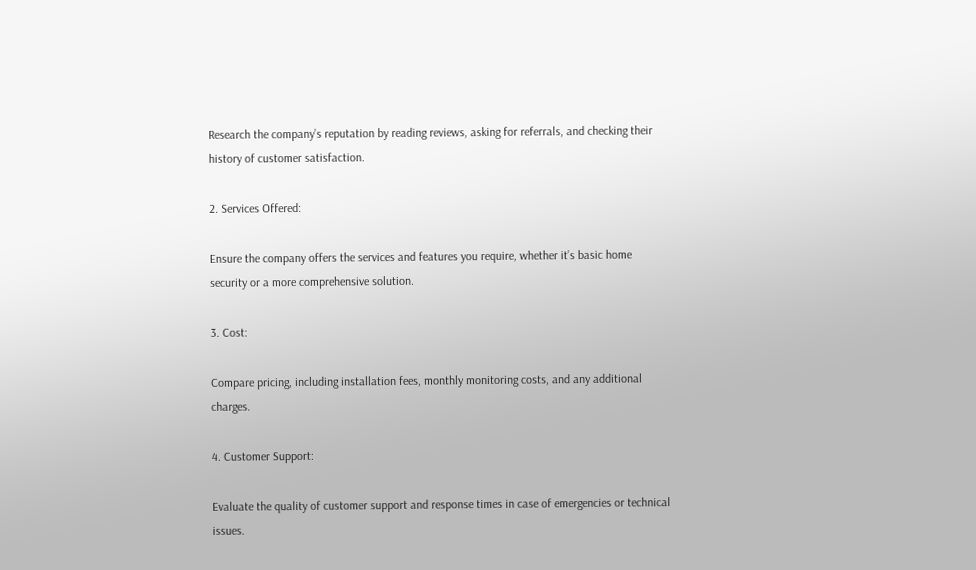Research the company’s reputation by reading reviews, asking for referrals, and checking their history of customer satisfaction.

2. Services Offered:

Ensure the company offers the services and features you require, whether it’s basic home security or a more comprehensive solution.

3. Cost:

Compare pricing, including installation fees, monthly monitoring costs, and any additional charges.

4. Customer Support:

Evaluate the quality of customer support and response times in case of emergencies or technical issues.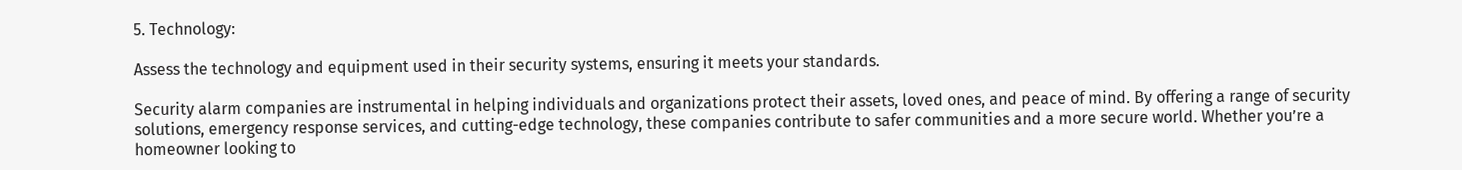5. Technology:

Assess the technology and equipment used in their security systems, ensuring it meets your standards.

Security alarm companies are instrumental in helping individuals and organizations protect their assets, loved ones, and peace of mind. By offering a range of security solutions, emergency response services, and cutting-edge technology, these companies contribute to safer communities and a more secure world. Whether you’re a homeowner looking to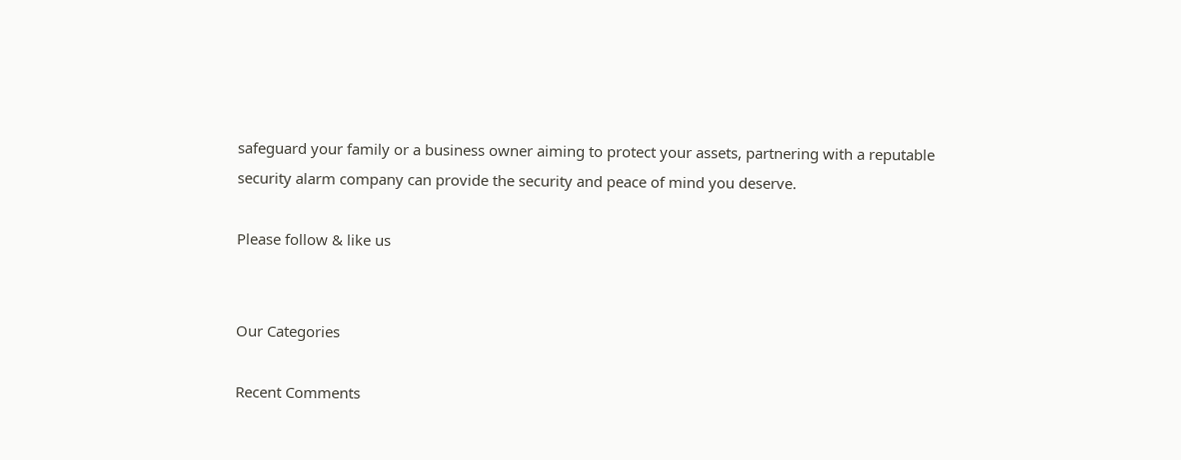safeguard your family or a business owner aiming to protect your assets, partnering with a reputable security alarm company can provide the security and peace of mind you deserve.

Please follow & like us


Our Categories

Recent Comments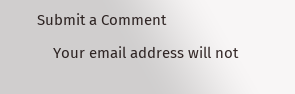Submit a Comment

    Your email address will not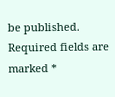be published. Required fields are marked *